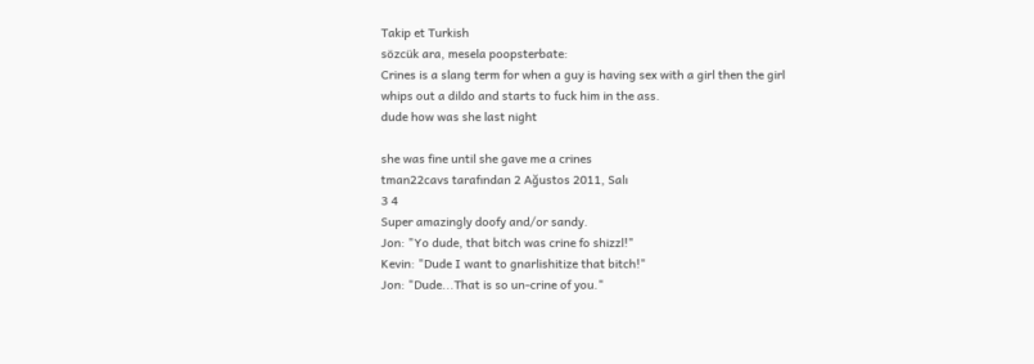Takip et Turkish
sözcük ara, mesela poopsterbate:
Crines is a slang term for when a guy is having sex with a girl then the girl whips out a dildo and starts to fuck him in the ass.
dude how was she last night

she was fine until she gave me a crines
tman22cavs tarafından 2 Ağustos 2011, Salı
3 4
Super amazingly doofy and/or sandy.
Jon: "Yo dude, that bitch was crine fo shizzl!"
Kevin: "Dude I want to gnarlishitize that bitch!"
Jon: "Dude...That is so un-crine of you."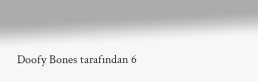Doofy Bones tarafından 6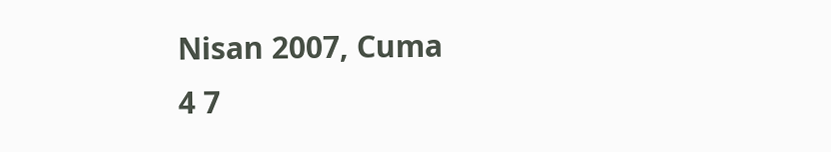Nisan 2007, Cuma
4 7